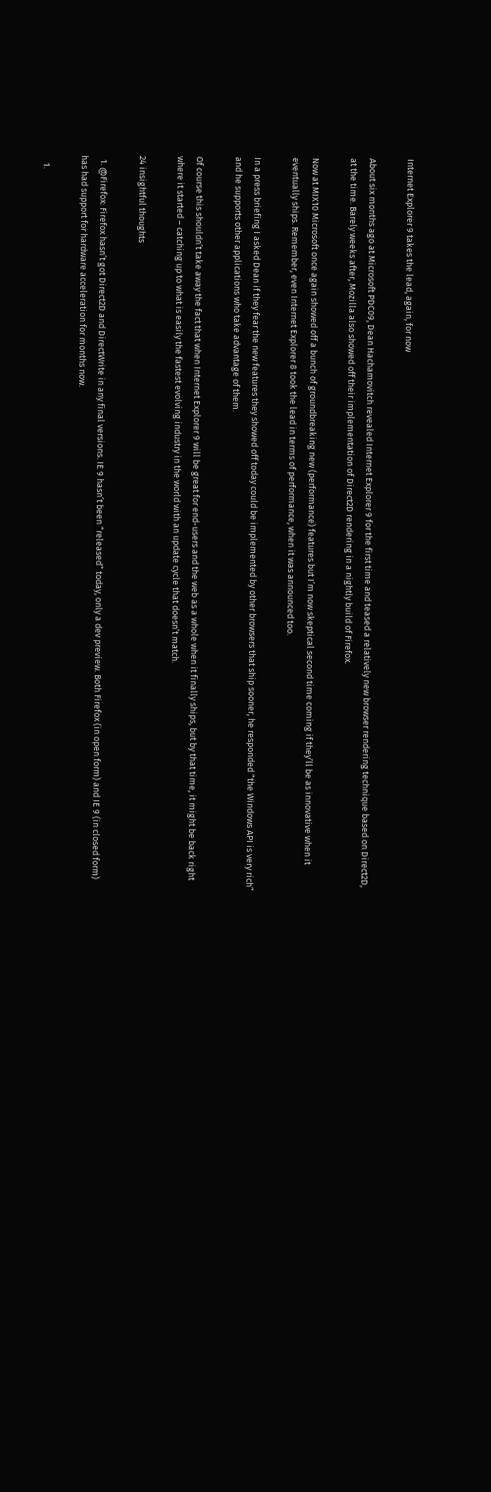Internet Explorer 9 takes the lead, again, for now

About six months ago at Microsoft PDC09, Dean Hachamovitch revealed Internet Explorer 9 for the first time and teased a relatively new browser rendering technique based on Direct2D, at the time. Barely weeks after, Mozilla also showed off their implementation of Direct2D rendering in a nightly build of Firefox.

Now at MIX10 Microsoft once again showed off a bunch of groundbreaking new (performance) features but I’m now skeptical second time coming if they’ll be as innovative when it eventually ships. Remember, even Internet Explorer 8 took the lead in terms of performance, when it was announced too.

In a press briefing I asked Dean if they fear the new features they showed off today could be implemented by other browsers that ship sooner, he responded “the Windows API is very rich” and he supports other applications who take advantage of them.

Of course this shouldn’t take away the fact that when Internet Explorer 9 will be great for end-users and the web as a whole when it finally ships, but by that time, it might be back right where it started – catching up to what is easily the fastest evolving industry in the world with an update cycle that doesn’t match.

24 insightful thoughts

  1. @Firefox: Firefox hasn’t got Direct2D and DirectWrite in any final versions. IE 9 hasn’t been “released” today, only a dev preview. Both Firefox (in open form) and IE 9 (in closed form) has had support for hardware acceleration for months now.

    1.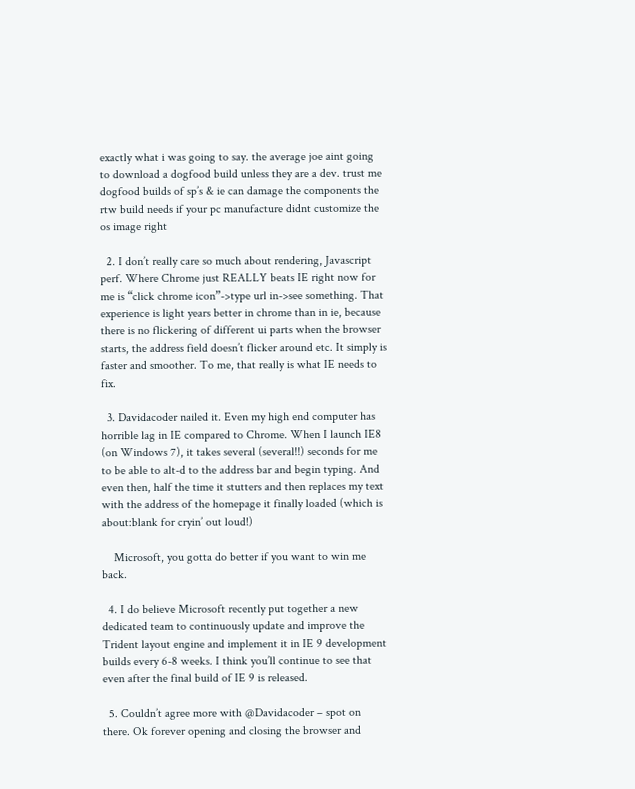exactly what i was going to say. the average joe aint going to download a dogfood build unless they are a dev. trust me dogfood builds of sp’s & ie can damage the components the rtw build needs if your pc manufacture didnt customize the os image right

  2. I don’t really care so much about rendering, Javascript perf. Where Chrome just REALLY beats IE right now for me is “click chrome icon”->type url in->see something. That experience is light years better in chrome than in ie, because there is no flickering of different ui parts when the browser starts, the address field doesn’t flicker around etc. It simply is faster and smoother. To me, that really is what IE needs to fix.

  3. Davidacoder nailed it. Even my high end computer has horrible lag in IE compared to Chrome. When I launch IE8 (on Windows 7), it takes several (several!!) seconds for me to be able to alt-d to the address bar and begin typing. And even then, half the time it stutters and then replaces my text with the address of the homepage it finally loaded (which is about:blank for cryin’ out loud!)

    Microsoft, you gotta do better if you want to win me back.

  4. I do believe Microsoft recently put together a new dedicated team to continuously update and improve the Trident layout engine and implement it in IE 9 development builds every 6-8 weeks. I think you’ll continue to see that even after the final build of IE 9 is released.

  5. Couldn’t agree more with @Davidacoder – spot on there. Ok forever opening and closing the browser and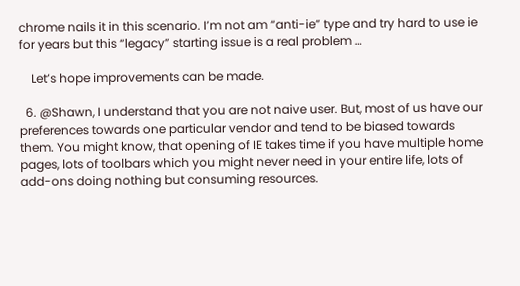chrome nails it in this scenario. I’m not am “anti-ie” type and try hard to use ie for years but this “legacy” starting issue is a real problem …

    Let’s hope improvements can be made.

  6. @Shawn, I understand that you are not naive user. But, most of us have our preferences towards one particular vendor and tend to be biased towards them. You might know, that opening of IE takes time if you have multiple home pages, lots of toolbars which you might never need in your entire life, lots of add-ons doing nothing but consuming resources.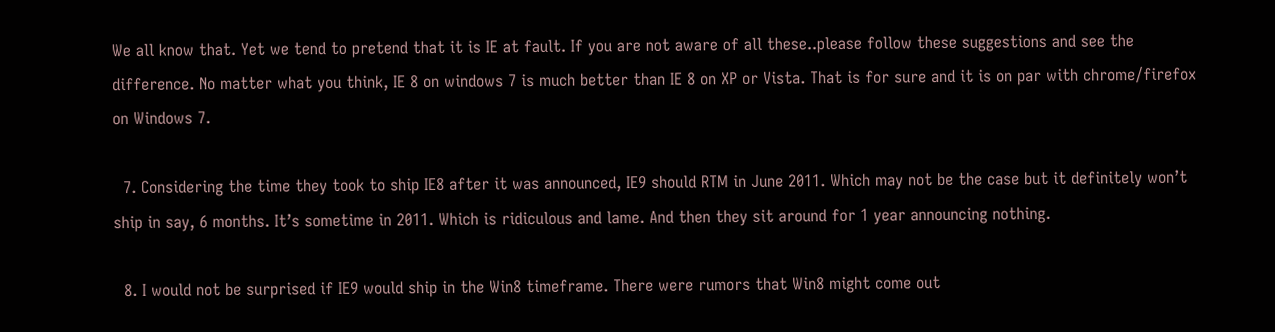We all know that. Yet we tend to pretend that it is IE at fault. If you are not aware of all these..please follow these suggestions and see the difference. No matter what you think, IE 8 on windows 7 is much better than IE 8 on XP or Vista. That is for sure and it is on par with chrome/firefox on Windows 7.

  7. Considering the time they took to ship IE8 after it was announced, IE9 should RTM in June 2011. Which may not be the case but it definitely won’t ship in say, 6 months. It’s sometime in 2011. Which is ridiculous and lame. And then they sit around for 1 year announcing nothing.

  8. I would not be surprised if IE9 would ship in the Win8 timeframe. There were rumors that Win8 might come out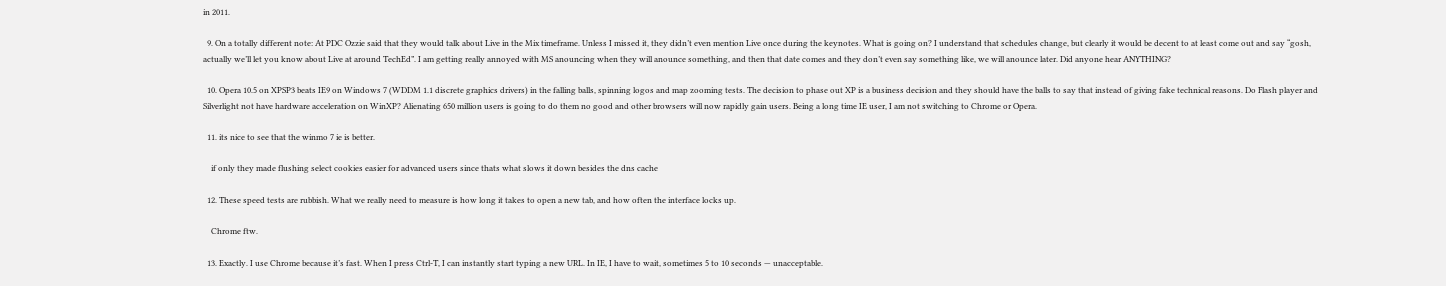in 2011.

  9. On a totally different note: At PDC Ozzie said that they would talk about Live in the Mix timeframe. Unless I missed it, they didn’t even mention Live once during the keynotes. What is going on? I understand that schedules change, but clearly it would be decent to at least come out and say “gosh, actually we’ll let you know about Live at around TechEd”. I am getting really annoyed with MS anouncing when they will anounce something, and then that date comes and they don’t even say something like, we will anounce later. Did anyone hear ANYTHING?

  10. Opera 10.5 on XPSP3 beats IE9 on Windows 7 (WDDM 1.1 discrete graphics drivers) in the falling balls, spinning logos and map zooming tests. The decision to phase out XP is a business decision and they should have the balls to say that instead of giving fake technical reasons. Do Flash player and Silverlight not have hardware acceleration on WinXP? Alienating 650 million users is going to do them no good and other browsers will now rapidly gain users. Being a long time IE user, I am not switching to Chrome or Opera.

  11. its nice to see that the winmo 7 ie is better.

    if only they made flushing select cookies easier for advanced users since thats what slows it down besides the dns cache

  12. These speed tests are rubbish. What we really need to measure is how long it takes to open a new tab, and how often the interface locks up.

    Chrome ftw.

  13. Exactly. I use Chrome because it’s fast. When I press Ctrl-T, I can instantly start typing a new URL. In IE, I have to wait, sometimes 5 to 10 seconds — unacceptable.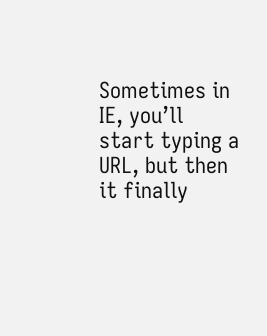Sometimes in IE, you’ll start typing a URL, but then it finally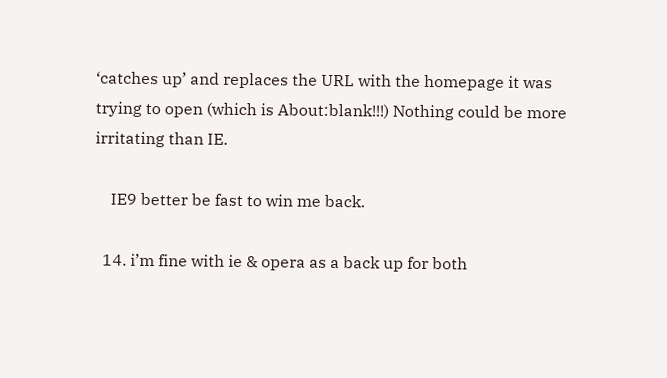‘catches up’ and replaces the URL with the homepage it was trying to open (which is About:blank!!!) Nothing could be more irritating than IE.

    IE9 better be fast to win me back.

  14. i’m fine with ie & opera as a back up for both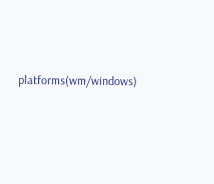platforms(wm/windows)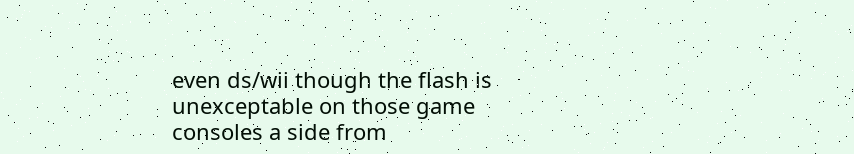even ds/wii though the flash is unexceptable on those game consoles a side from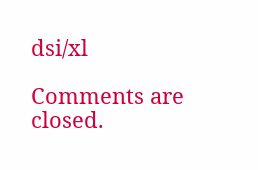dsi/xl

Comments are closed.